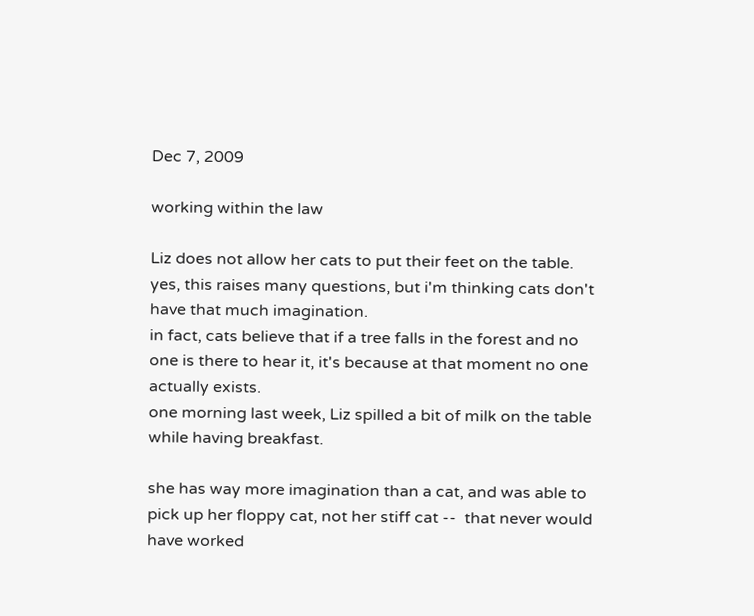Dec 7, 2009

working within the law

Liz does not allow her cats to put their feet on the table. yes, this raises many questions, but i'm thinking cats don't have that much imagination.
in fact, cats believe that if a tree falls in the forest and no one is there to hear it, it's because at that moment no one actually exists.
one morning last week, Liz spilled a bit of milk on the table while having breakfast.

she has way more imagination than a cat, and was able to pick up her floppy cat, not her stiff cat --  that never would have worked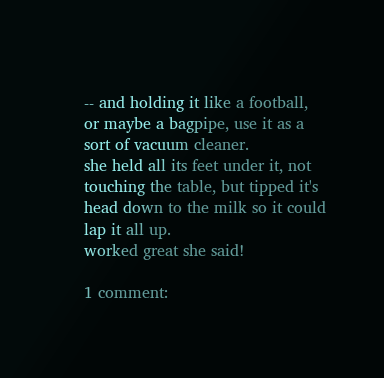-- and holding it like a football, or maybe a bagpipe, use it as a sort of vacuum cleaner.
she held all its feet under it, not touching the table, but tipped it's head down to the milk so it could lap it all up.
worked great she said!

1 comment: